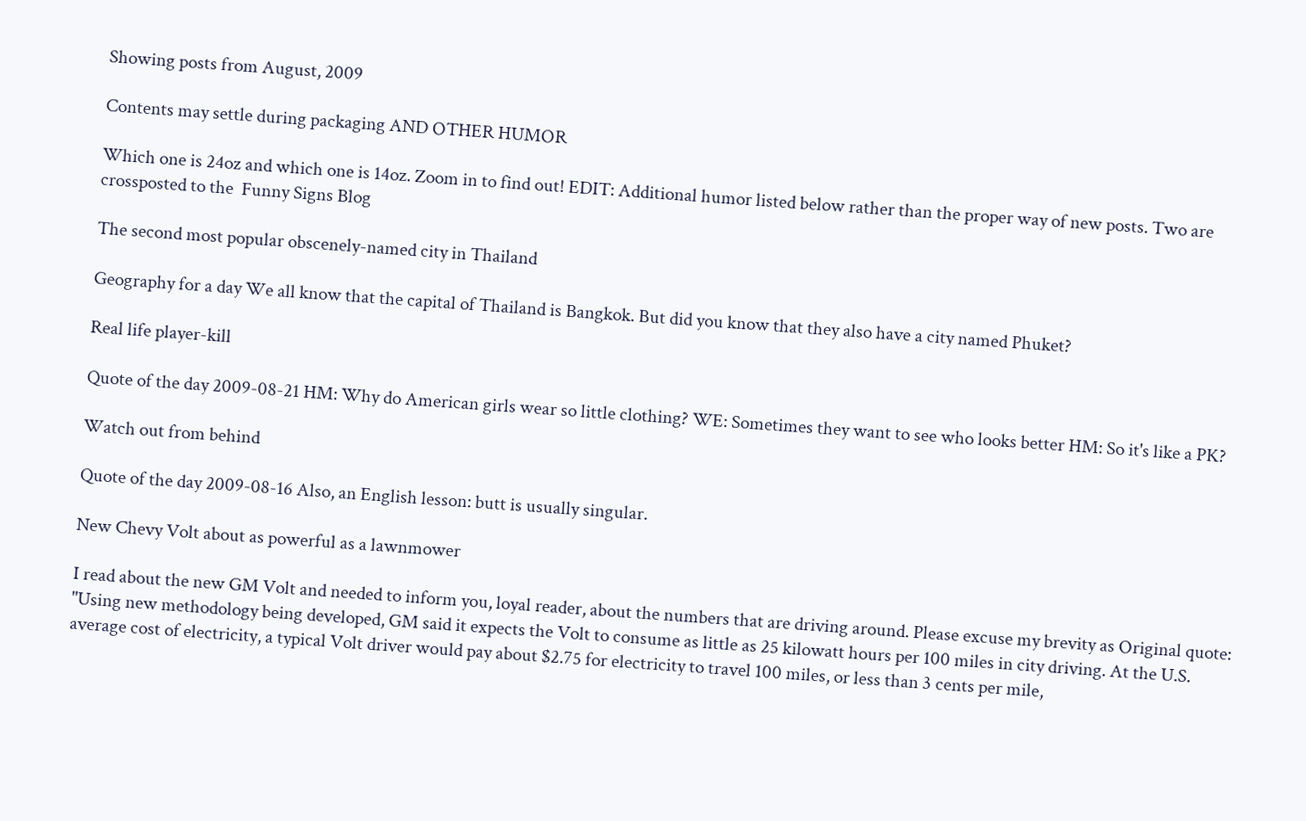Showing posts from August, 2009

Contents may settle during packaging AND OTHER HUMOR

Which one is 24oz and which one is 14oz. Zoom in to find out! EDIT: Additional humor listed below rather than the proper way of new posts. Two are crossposted to the  Funny Signs Blog

The second most popular obscenely-named city in Thailand

Geography for a day We all know that the capital of Thailand is Bangkok. But did you know that they also have a city named Phuket?

Real life player-kill

Quote of the day 2009-08-21 HM: Why do American girls wear so little clothing? WE: Sometimes they want to see who looks better HM: So it's like a PK?

Watch out from behind

Quote of the day 2009-08-16 Also, an English lesson: butt is usually singular.

New Chevy Volt about as powerful as a lawnmower

I read about the new GM Volt and needed to inform you, loyal reader, about the numbers that are driving around. Please excuse my brevity as Original quote: "Using new methodology being developed, GM said it expects the Volt to consume as little as 25 kilowatt hours per 100 miles in city driving. At the U.S. average cost of electricity, a typical Volt driver would pay about $2.75 for electricity to travel 100 miles, or less than 3 cents per mile,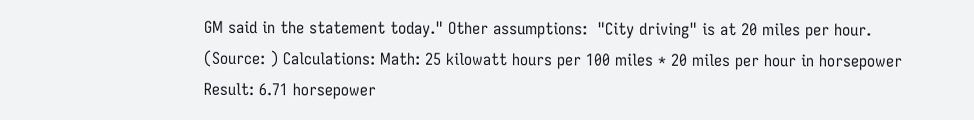GM said in the statement today." Other assumptions:  "City driving" is at 20 miles per hour. (Source: ) Calculations: Math: 25 kilowatt hours per 100 miles * 20 miles per hour in horsepower Result: 6.71 horsepower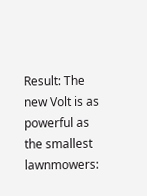Result: The new Volt is as powerful as the smallest lawnmowers: